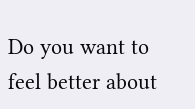Do you want to feel better about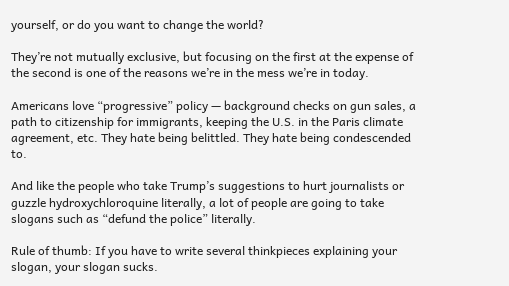yourself, or do you want to change the world?

They’re not mutually exclusive, but focusing on the first at the expense of the second is one of the reasons we’re in the mess we’re in today.

Americans love “progressive” policy — background checks on gun sales, a path to citizenship for immigrants, keeping the U.S. in the Paris climate agreement, etc. They hate being belittled. They hate being condescended to.

And like the people who take Trump’s suggestions to hurt journalists or guzzle hydroxychloroquine literally, a lot of people are going to take slogans such as “defund the police” literally.

Rule of thumb: If you have to write several thinkpieces explaining your slogan, your slogan sucks.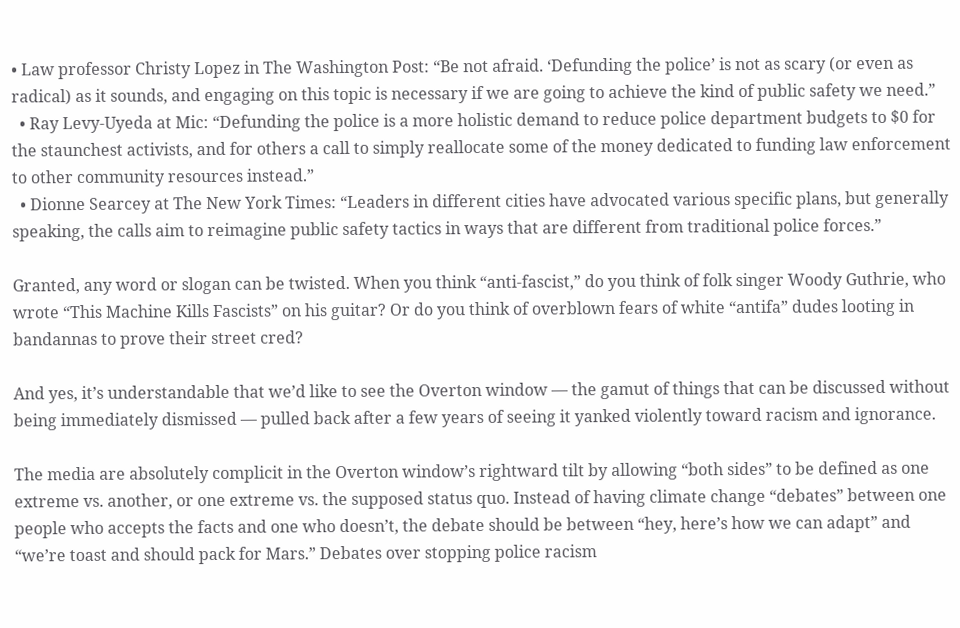• Law professor Christy Lopez in The Washington Post: “Be not afraid. ‘Defunding the police’ is not as scary (or even as radical) as it sounds, and engaging on this topic is necessary if we are going to achieve the kind of public safety we need.”
  • Ray Levy-Uyeda at Mic: “Defunding the police is a more holistic demand to reduce police department budgets to $0 for the staunchest activists, and for others a call to simply reallocate some of the money dedicated to funding law enforcement to other community resources instead.”
  • Dionne Searcey at The New York Times: “Leaders in different cities have advocated various specific plans, but generally speaking, the calls aim to reimagine public safety tactics in ways that are different from traditional police forces.”

Granted, any word or slogan can be twisted. When you think “anti-fascist,” do you think of folk singer Woody Guthrie, who wrote “This Machine Kills Fascists” on his guitar? Or do you think of overblown fears of white “antifa” dudes looting in bandannas to prove their street cred?

And yes, it’s understandable that we’d like to see the Overton window — the gamut of things that can be discussed without being immediately dismissed — pulled back after a few years of seeing it yanked violently toward racism and ignorance.

The media are absolutely complicit in the Overton window’s rightward tilt by allowing “both sides” to be defined as one extreme vs. another, or one extreme vs. the supposed status quo. Instead of having climate change “debates” between one people who accepts the facts and one who doesn’t, the debate should be between “hey, here’s how we can adapt” and “we’re toast and should pack for Mars.” Debates over stopping police racism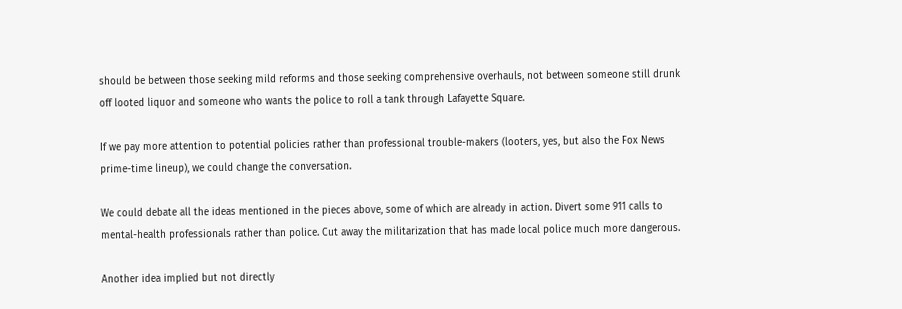should be between those seeking mild reforms and those seeking comprehensive overhauls, not between someone still drunk off looted liquor and someone who wants the police to roll a tank through Lafayette Square.

If we pay more attention to potential policies rather than professional trouble-makers (looters, yes, but also the Fox News prime-time lineup), we could change the conversation.

We could debate all the ideas mentioned in the pieces above, some of which are already in action. Divert some 911 calls to mental-health professionals rather than police. Cut away the militarization that has made local police much more dangerous.

Another idea implied but not directly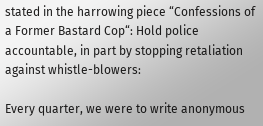stated in the harrowing piece “Confessions of a Former Bastard Cop“: Hold police accountable, in part by stopping retaliation against whistle-blowers:

Every quarter, we were to write anonymous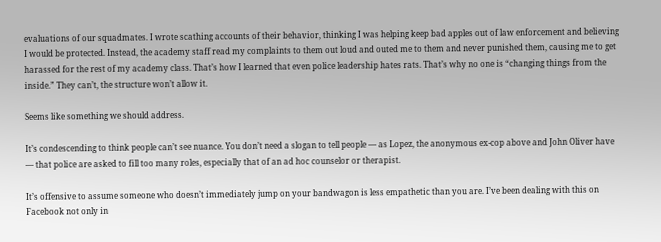evaluations of our squadmates. I wrote scathing accounts of their behavior, thinking I was helping keep bad apples out of law enforcement and believing I would be protected. Instead, the academy staff read my complaints to them out loud and outed me to them and never punished them, causing me to get harassed for the rest of my academy class. That’s how I learned that even police leadership hates rats. That’s why no one is “changing things from the inside.” They can’t, the structure won’t allow it.

Seems like something we should address.

It’s condescending to think people can’t see nuance. You don’t need a slogan to tell people — as Lopez, the anonymous ex-cop above and John Oliver have — that police are asked to fill too many roles, especially that of an ad hoc counselor or therapist.

It’s offensive to assume someone who doesn’t immediately jump on your bandwagon is less empathetic than you are. I’ve been dealing with this on Facebook not only in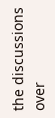the discussions over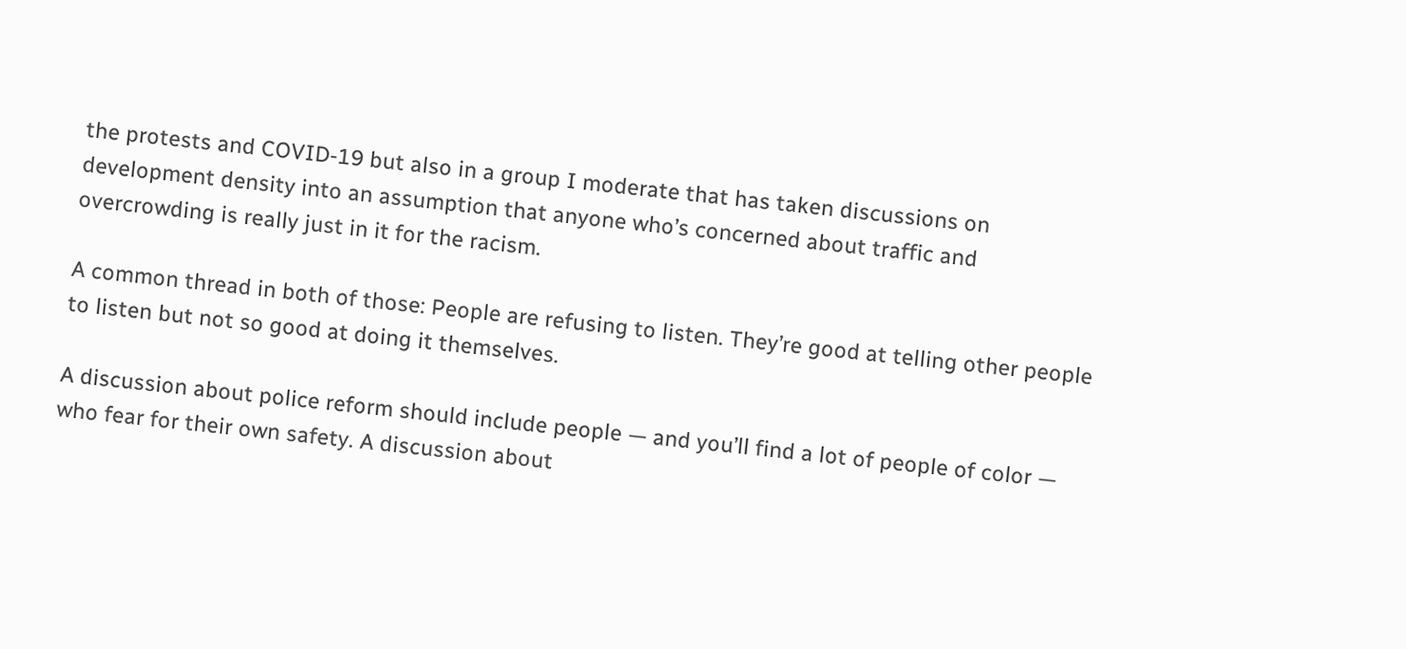the protests and COVID-19 but also in a group I moderate that has taken discussions on development density into an assumption that anyone who’s concerned about traffic and overcrowding is really just in it for the racism.

A common thread in both of those: People are refusing to listen. They’re good at telling other people to listen but not so good at doing it themselves.

A discussion about police reform should include people — and you’ll find a lot of people of color — who fear for their own safety. A discussion about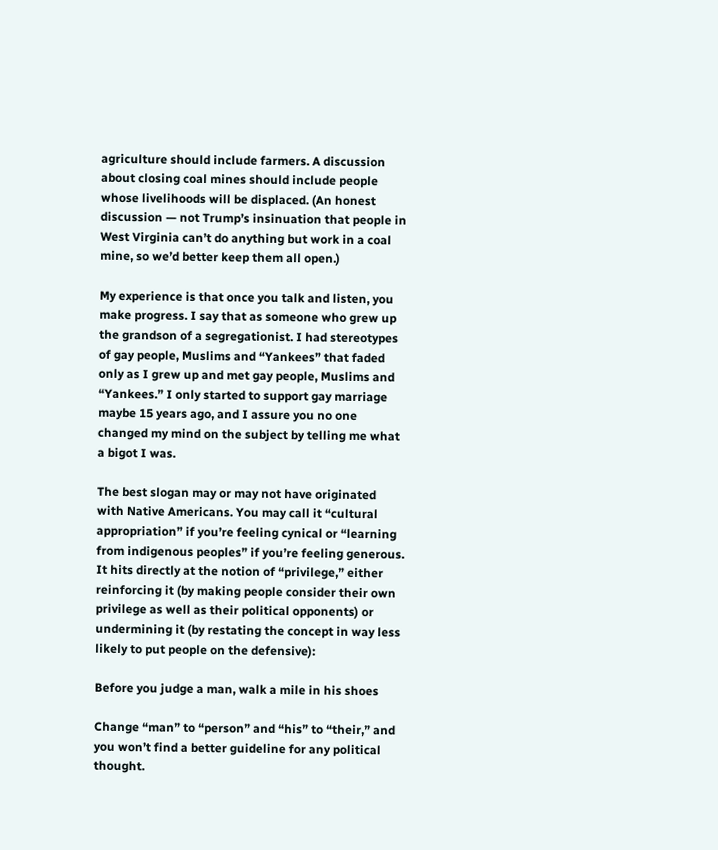agriculture should include farmers. A discussion about closing coal mines should include people whose livelihoods will be displaced. (An honest discussion — not Trump’s insinuation that people in West Virginia can’t do anything but work in a coal mine, so we’d better keep them all open.)

My experience is that once you talk and listen, you make progress. I say that as someone who grew up the grandson of a segregationist. I had stereotypes of gay people, Muslims and “Yankees” that faded only as I grew up and met gay people, Muslims and “Yankees.” I only started to support gay marriage maybe 15 years ago, and I assure you no one changed my mind on the subject by telling me what a bigot I was.

The best slogan may or may not have originated with Native Americans. You may call it “cultural appropriation” if you’re feeling cynical or “learning from indigenous peoples” if you’re feeling generous. It hits directly at the notion of “privilege,” either reinforcing it (by making people consider their own privilege as well as their political opponents) or undermining it (by restating the concept in way less likely to put people on the defensive):

Before you judge a man, walk a mile in his shoes

Change “man” to “person” and “his” to “their,” and you won’t find a better guideline for any political thought.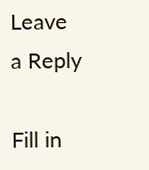Leave a Reply

Fill in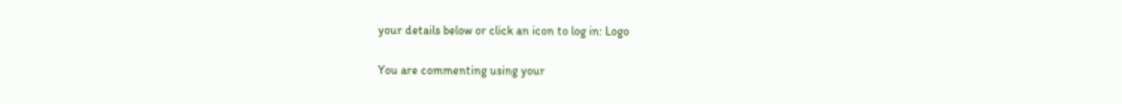your details below or click an icon to log in: Logo

You are commenting using your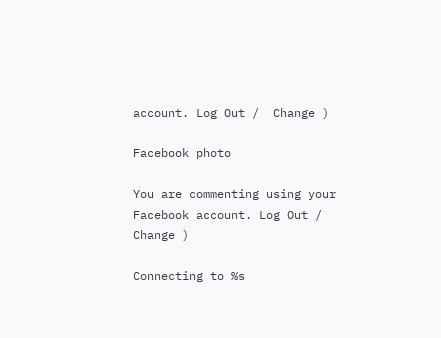account. Log Out /  Change )

Facebook photo

You are commenting using your Facebook account. Log Out /  Change )

Connecting to %s